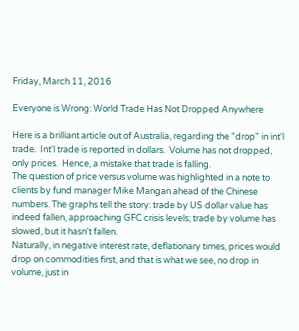Friday, March 11, 2016

Everyone is Wrong: World Trade Has Not Dropped Anywhere

Here is a brilliant article out of Australia, regarding the "drop" in int'l trade.  Int'l trade is reported in dollars.  Volume has not dropped, only prices.  Hence, a mistake that trade is falling.
The question of price versus volume was highlighted in a note to clients by fund manager Mike Mangan ahead of the Chinese numbers. The graphs tell the story: trade by US dollar value has indeed fallen, approaching GFC crisis levels; trade by volume has slowed, but it hasn't fallen.
Naturally, in negative interest rate, deflationary times, prices would drop on commodities first, and that is what we see, no drop in volume, just in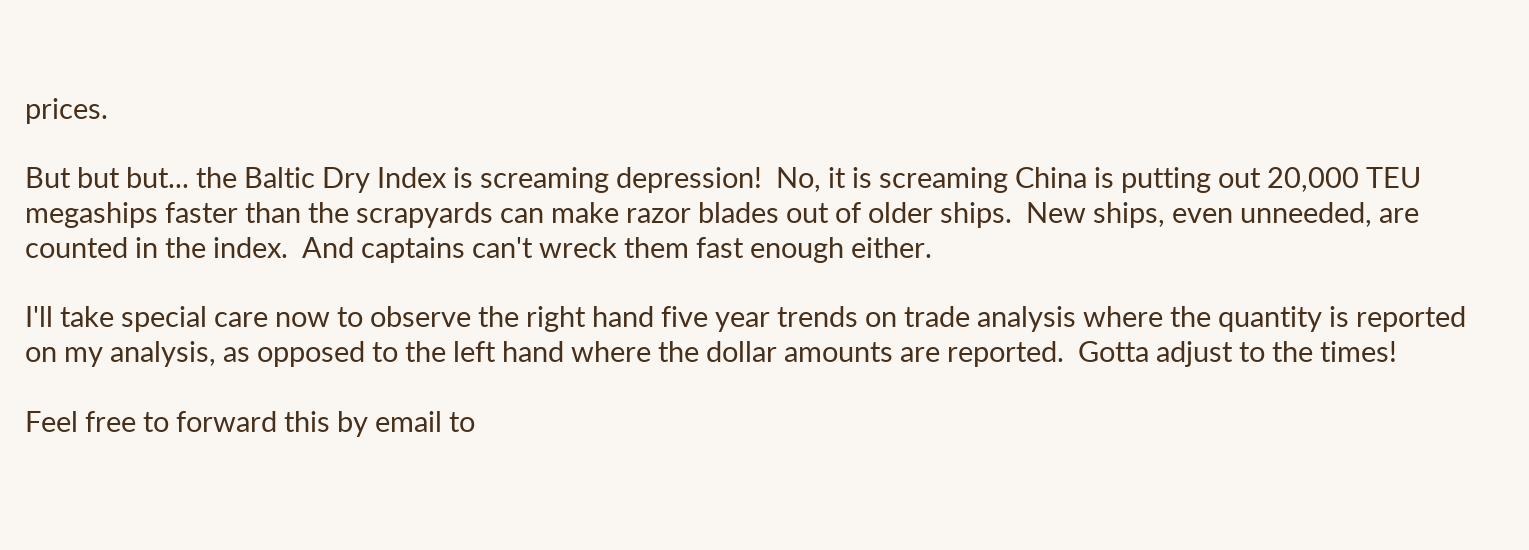prices.

But but but... the Baltic Dry Index is screaming depression!  No, it is screaming China is putting out 20,000 TEU megaships faster than the scrapyards can make razor blades out of older ships.  New ships, even unneeded, are counted in the index.  And captains can't wreck them fast enough either.

I'll take special care now to observe the right hand five year trends on trade analysis where the quantity is reported on my analysis, as opposed to the left hand where the dollar amounts are reported.  Gotta adjust to the times!

Feel free to forward this by email to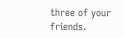three of your friends.